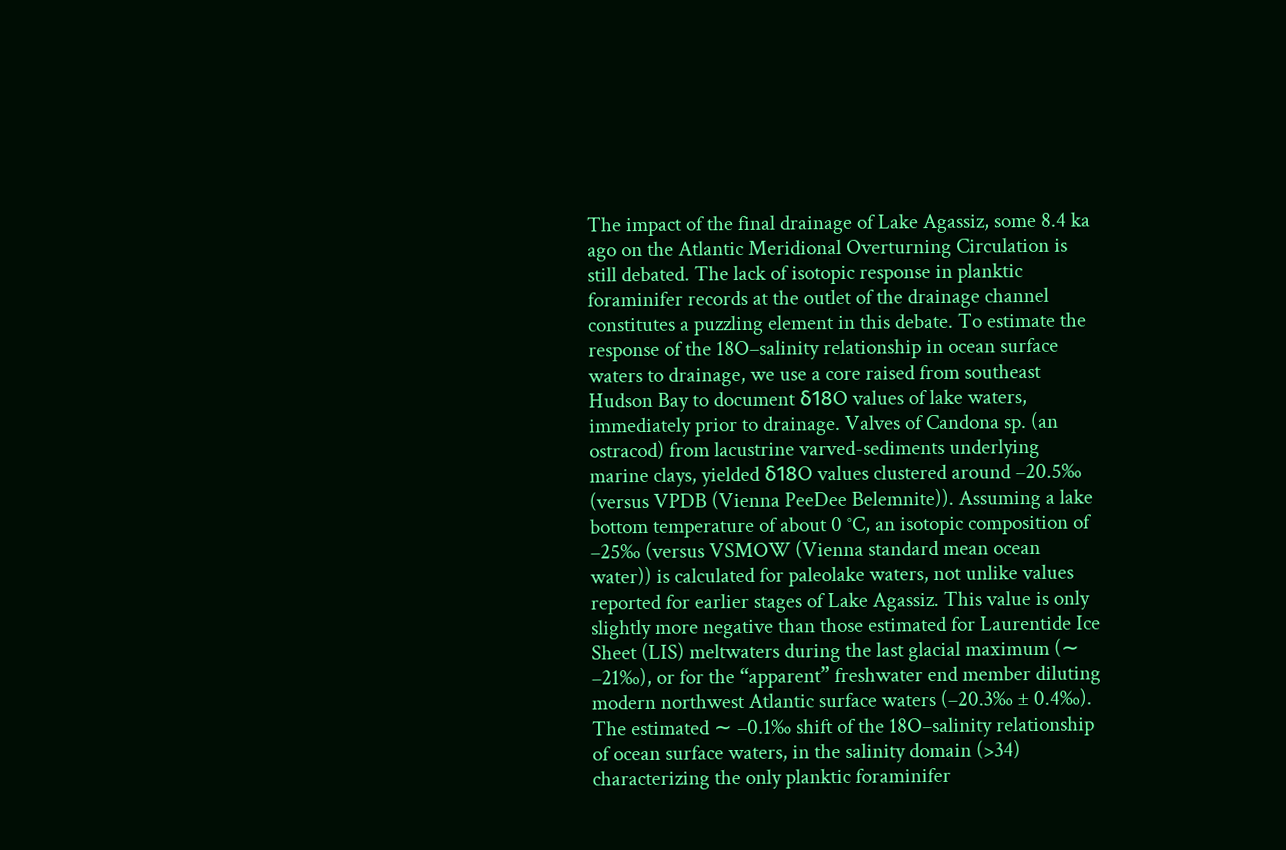The impact of the final drainage of Lake Agassiz, some 8.4 ka ago on the Atlantic Meridional Overturning Circulation is still debated. The lack of isotopic response in planktic foraminifer records at the outlet of the drainage channel constitutes a puzzling element in this debate. To estimate the response of the 18O–salinity relationship in ocean surface waters to drainage, we use a core raised from southeast Hudson Bay to document δ18O values of lake waters, immediately prior to drainage. Valves of Candona sp. (an ostracod) from lacustrine varved-sediments underlying marine clays, yielded δ18O values clustered around –20.5‰ (versus VPDB (Vienna PeeDee Belemnite)). Assuming a lake bottom temperature of about 0 °C, an isotopic composition of –25‰ (versus VSMOW (Vienna standard mean ocean water)) is calculated for paleolake waters, not unlike values reported for earlier stages of Lake Agassiz. This value is only slightly more negative than those estimated for Laurentide Ice Sheet (LIS) meltwaters during the last glacial maximum (∼ –21‰), or for the “apparent” freshwater end member diluting modern northwest Atlantic surface waters (–20.3‰ ± 0.4‰). The estimated ∼ –0.1‰ shift of the 18O–salinity relationship of ocean surface waters, in the salinity domain (>34) characterizing the only planktic foraminifer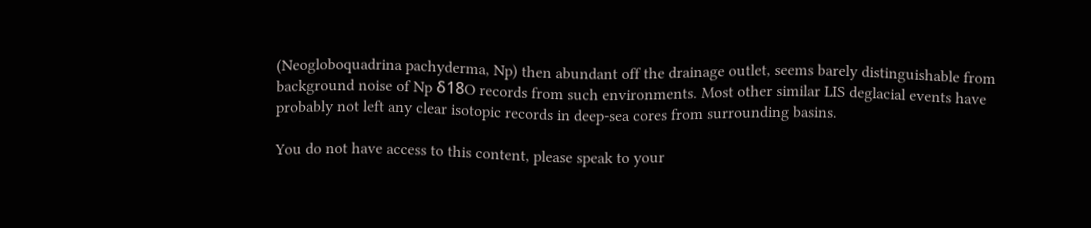(Neogloboquadrina pachyderma, Np) then abundant off the drainage outlet, seems barely distinguishable from background noise of Np δ18O records from such environments. Most other similar LIS deglacial events have probably not left any clear isotopic records in deep-sea cores from surrounding basins.

You do not have access to this content, please speak to your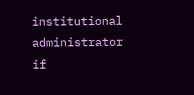institutional administrator if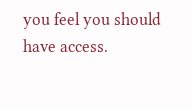you feel you should have access.